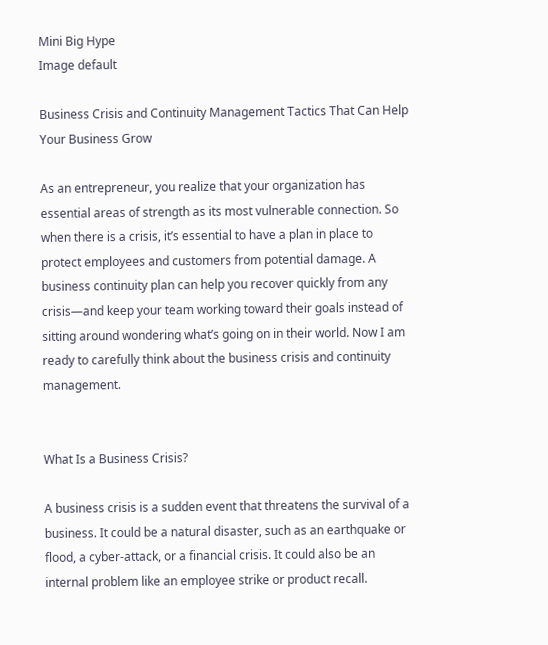Mini Big Hype
Image default

Business Crisis and Continuity Management Tactics That Can Help Your Business Grow

As an entrepreneur, you realize that your organization has essential areas of strength as its most vulnerable connection. So when there is a crisis, it’s essential to have a plan in place to protect employees and customers from potential damage. A business continuity plan can help you recover quickly from any crisis—and keep your team working toward their goals instead of sitting around wondering what’s going on in their world. Now I am ready to carefully think about the business crisis and continuity management.


What Is a Business Crisis?

A business crisis is a sudden event that threatens the survival of a business. It could be a natural disaster, such as an earthquake or flood, a cyber-attack, or a financial crisis. It could also be an internal problem like an employee strike or product recall.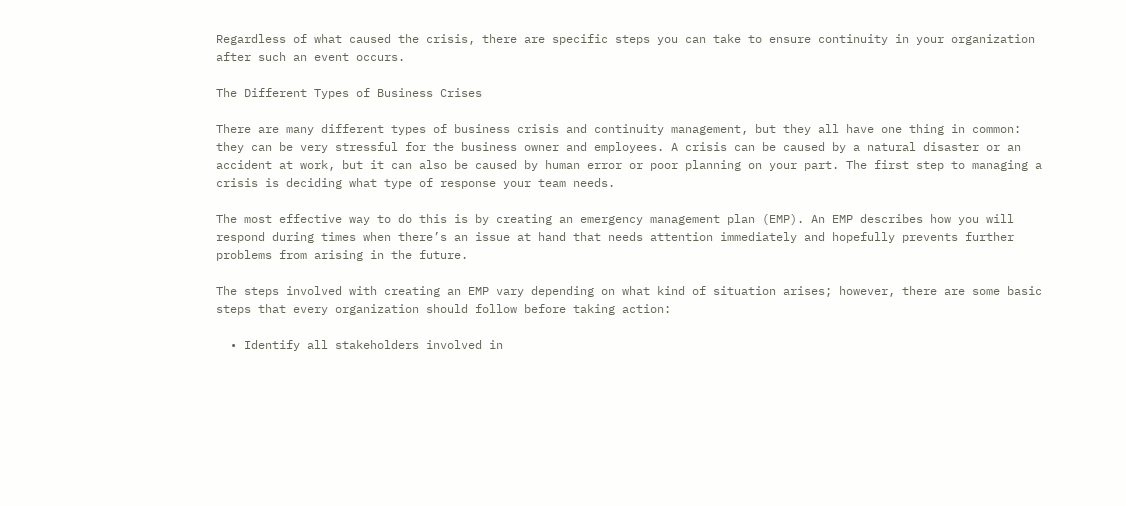Regardless of what caused the crisis, there are specific steps you can take to ensure continuity in your organization after such an event occurs.

The Different Types of Business Crises

There are many different types of business crisis and continuity management, but they all have one thing in common: they can be very stressful for the business owner and employees. A crisis can be caused by a natural disaster or an accident at work, but it can also be caused by human error or poor planning on your part. The first step to managing a crisis is deciding what type of response your team needs.

The most effective way to do this is by creating an emergency management plan (EMP). An EMP describes how you will respond during times when there’s an issue at hand that needs attention immediately and hopefully prevents further problems from arising in the future.

The steps involved with creating an EMP vary depending on what kind of situation arises; however, there are some basic steps that every organization should follow before taking action:

  • Identify all stakeholders involved in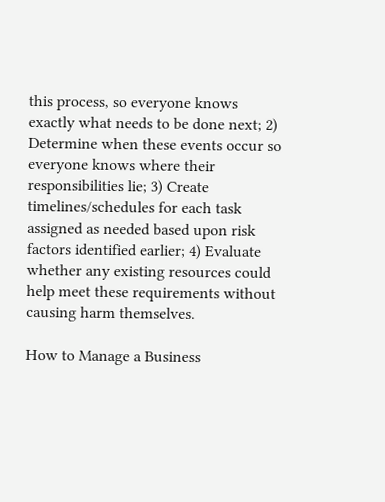this process, so everyone knows exactly what needs to be done next; 2) Determine when these events occur so everyone knows where their responsibilities lie; 3) Create timelines/schedules for each task assigned as needed based upon risk factors identified earlier; 4) Evaluate whether any existing resources could help meet these requirements without causing harm themselves.

How to Manage a Business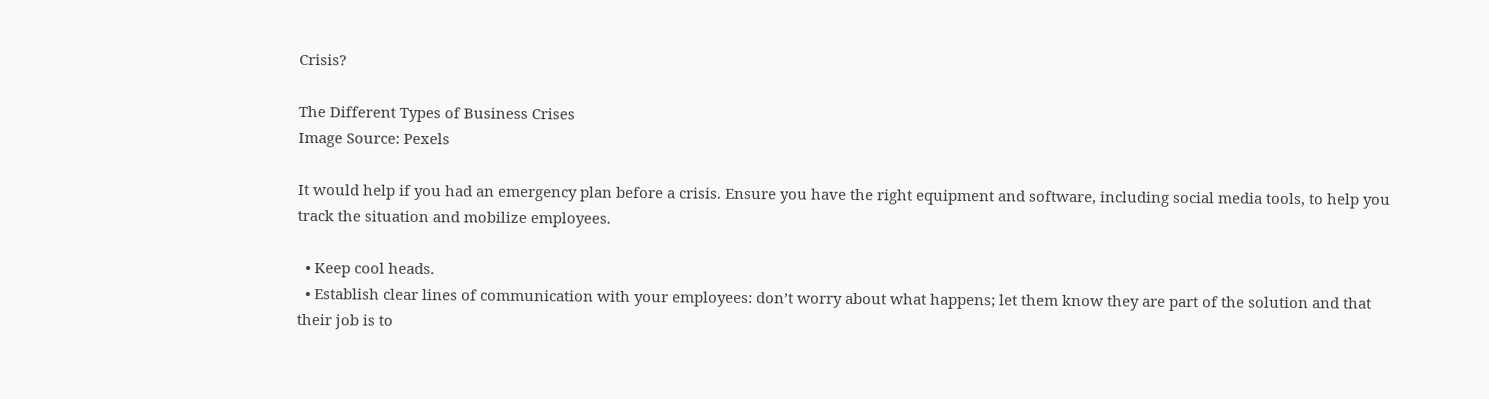Crisis?

The Different Types of Business Crises
Image Source: Pexels

It would help if you had an emergency plan before a crisis. Ensure you have the right equipment and software, including social media tools, to help you track the situation and mobilize employees.

  • Keep cool heads.
  • Establish clear lines of communication with your employees: don’t worry about what happens; let them know they are part of the solution and that their job is to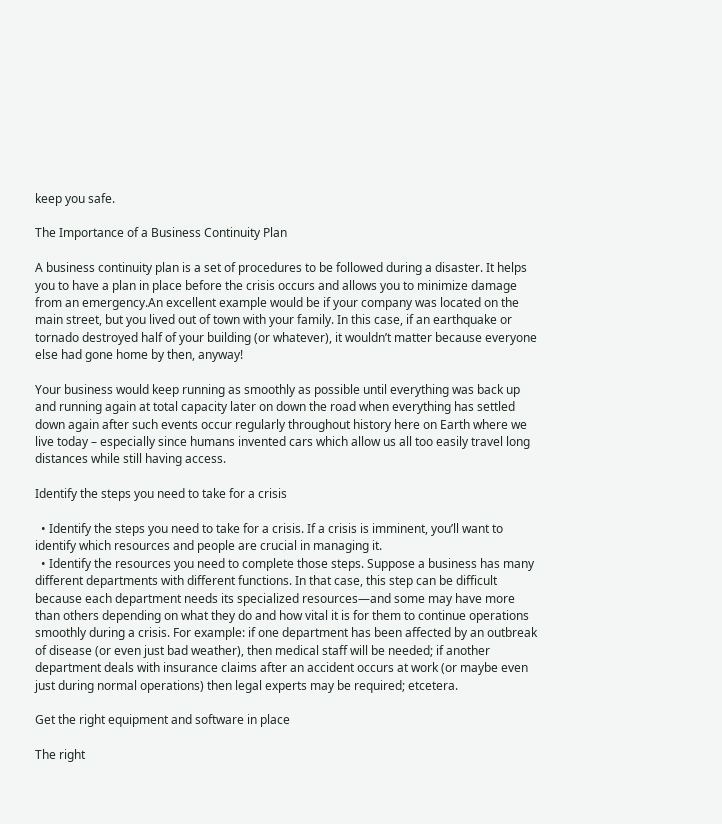keep you safe.

The Importance of a Business Continuity Plan

A business continuity plan is a set of procedures to be followed during a disaster. It helps you to have a plan in place before the crisis occurs and allows you to minimize damage from an emergency.An excellent example would be if your company was located on the main street, but you lived out of town with your family. In this case, if an earthquake or tornado destroyed half of your building (or whatever), it wouldn’t matter because everyone else had gone home by then, anyway!

Your business would keep running as smoothly as possible until everything was back up and running again at total capacity later on down the road when everything has settled down again after such events occur regularly throughout history here on Earth where we live today – especially since humans invented cars which allow us all too easily travel long distances while still having access.

Identify the steps you need to take for a crisis

  • Identify the steps you need to take for a crisis. If a crisis is imminent, you’ll want to identify which resources and people are crucial in managing it.
  • Identify the resources you need to complete those steps. Suppose a business has many different departments with different functions. In that case, this step can be difficult because each department needs its specialized resources—and some may have more than others depending on what they do and how vital it is for them to continue operations smoothly during a crisis. For example: if one department has been affected by an outbreak of disease (or even just bad weather), then medical staff will be needed; if another department deals with insurance claims after an accident occurs at work (or maybe even just during normal operations) then legal experts may be required; etcetera.

Get the right equipment and software in place

The right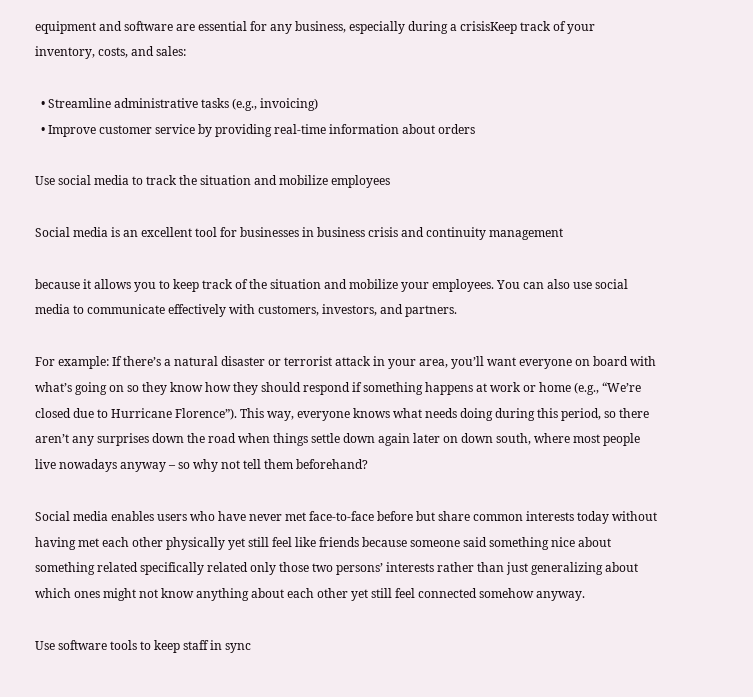equipment and software are essential for any business, especially during a crisisKeep track of your inventory, costs, and sales:

  • Streamline administrative tasks (e.g., invoicing)
  • Improve customer service by providing real-time information about orders

Use social media to track the situation and mobilize employees

Social media is an excellent tool for businesses in business crisis and continuity management

because it allows you to keep track of the situation and mobilize your employees. You can also use social media to communicate effectively with customers, investors, and partners.

For example: If there’s a natural disaster or terrorist attack in your area, you’ll want everyone on board with what’s going on so they know how they should respond if something happens at work or home (e.g., “We’re closed due to Hurricane Florence”). This way, everyone knows what needs doing during this period, so there aren’t any surprises down the road when things settle down again later on down south, where most people live nowadays anyway – so why not tell them beforehand?

Social media enables users who have never met face-to-face before but share common interests today without having met each other physically yet still feel like friends because someone said something nice about something related specifically related only those two persons’ interests rather than just generalizing about which ones might not know anything about each other yet still feel connected somehow anyway.

Use software tools to keep staff in sync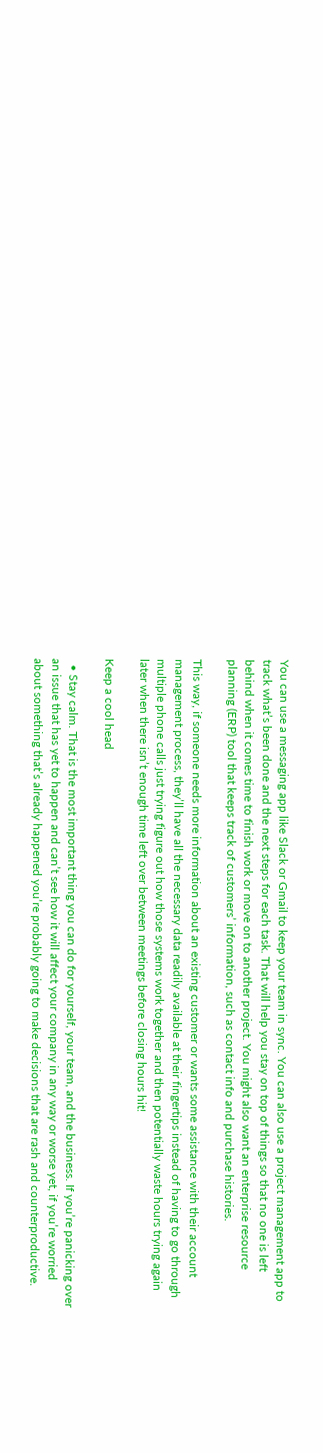You can use a messaging app like Slack or Gmail to keep your team in sync. You can also use a project management app to track what’s been done and the next steps for each task. That will help you stay on top of things so that no one is left behind when it comes time to finish work or move on to another project. You might also want an enterprise resource planning (ERP) tool that keeps track of customers’ information, such as contact info and purchase histories.

This way, if someone needs more information about an existing customer or wants some assistance with their account management process, they’ll have all the necessary data readily available at their fingertips instead of having to go through multiple phone calls just trying figure out how those systems work together and then potentially waste hours trying again later when there isn’t enough time left over between meetings before closing hours hit!

Keep a cool head

  • Stay calm. That is the most important thing you can do for yourself, your team, and the business. If you’re panicking over an issue that has yet to happen and can’t see how it will affect your company in any way or worse yet, if you’re worried about something that’s already happened you’re probably going to make decisions that are rash and counterproductive.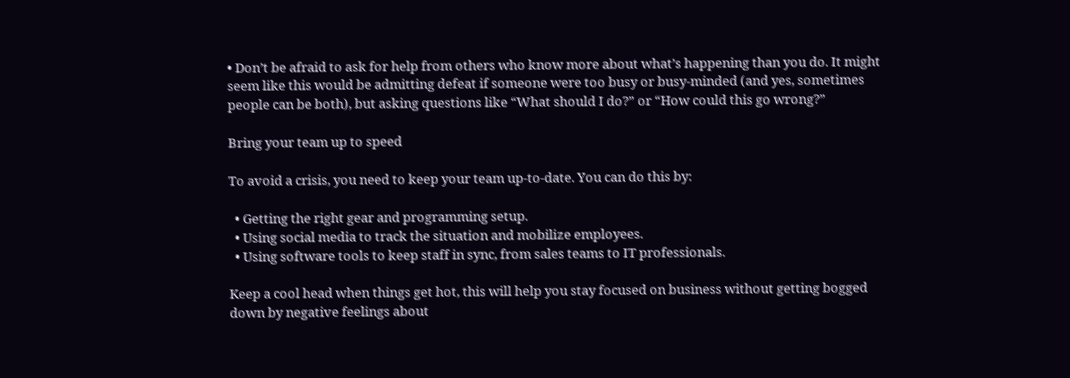• Don’t be afraid to ask for help from others who know more about what’s happening than you do. It might seem like this would be admitting defeat if someone were too busy or busy-minded (and yes, sometimes people can be both), but asking questions like “What should I do?” or “How could this go wrong?”

Bring your team up to speed

To avoid a crisis, you need to keep your team up-to-date. You can do this by:

  • Getting the right gear and programming setup.
  • Using social media to track the situation and mobilize employees.
  • Using software tools to keep staff in sync, from sales teams to IT professionals.

Keep a cool head when things get hot, this will help you stay focused on business without getting bogged down by negative feelings about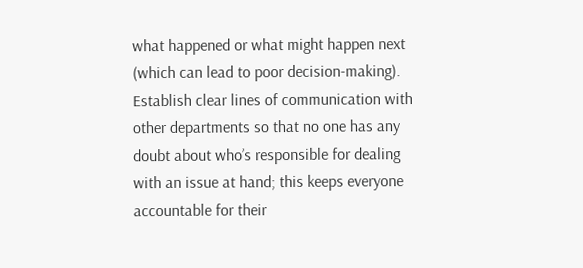what happened or what might happen next (which can lead to poor decision-making). Establish clear lines of communication with other departments so that no one has any doubt about who’s responsible for dealing with an issue at hand; this keeps everyone accountable for their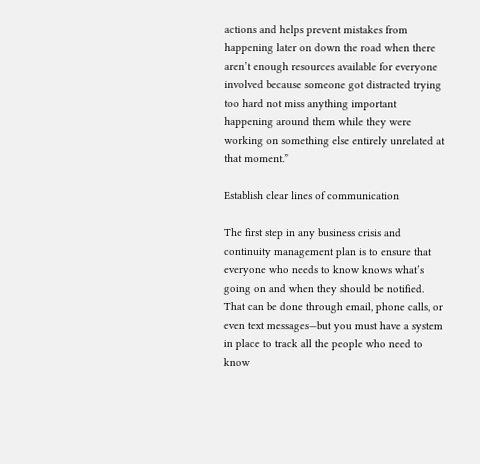actions and helps prevent mistakes from happening later on down the road when there aren’t enough resources available for everyone involved because someone got distracted trying too hard not miss anything important happening around them while they were working on something else entirely unrelated at that moment.”

Establish clear lines of communication

The first step in any business crisis and continuity management plan is to ensure that everyone who needs to know knows what’s going on and when they should be notified. That can be done through email, phone calls, or even text messages—but you must have a system in place to track all the people who need to know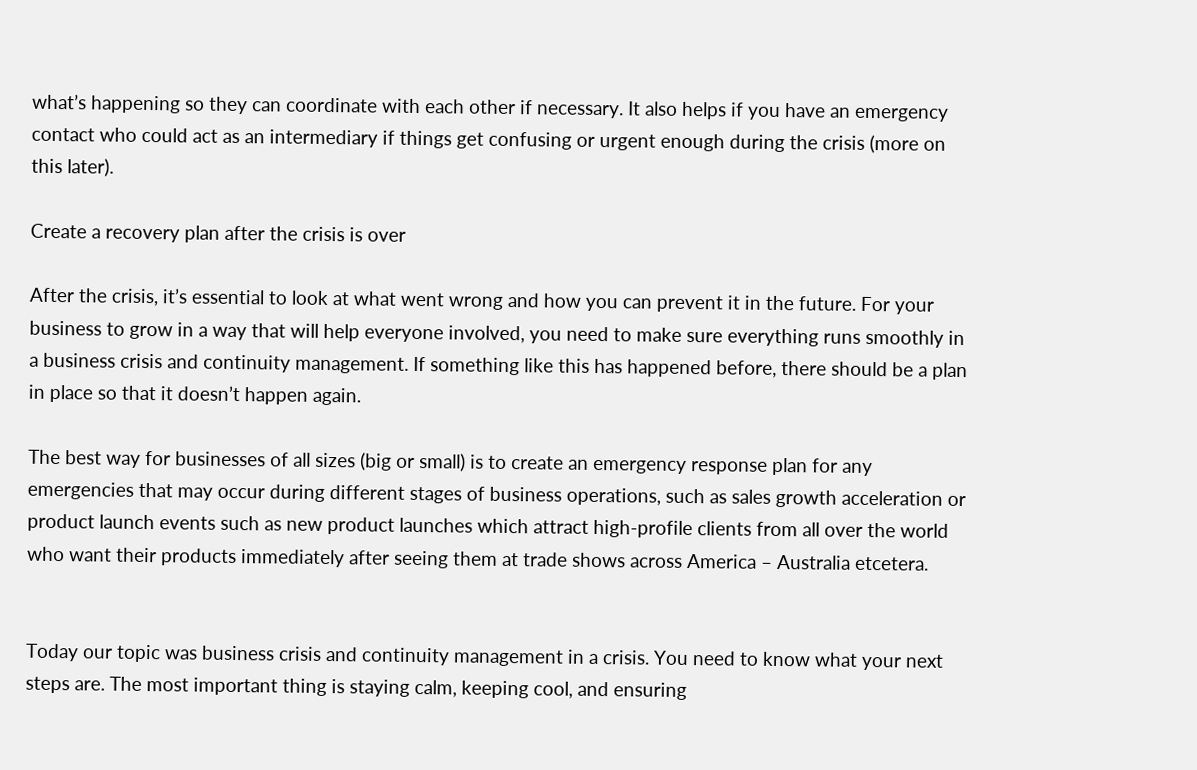what’s happening so they can coordinate with each other if necessary. It also helps if you have an emergency contact who could act as an intermediary if things get confusing or urgent enough during the crisis (more on this later).

Create a recovery plan after the crisis is over

After the crisis, it’s essential to look at what went wrong and how you can prevent it in the future. For your business to grow in a way that will help everyone involved, you need to make sure everything runs smoothly in a business crisis and continuity management. If something like this has happened before, there should be a plan in place so that it doesn’t happen again.

The best way for businesses of all sizes (big or small) is to create an emergency response plan for any emergencies that may occur during different stages of business operations, such as sales growth acceleration or product launch events such as new product launches which attract high-profile clients from all over the world who want their products immediately after seeing them at trade shows across America – Australia etcetera.


Today our topic was business crisis and continuity management in a crisis. You need to know what your next steps are. The most important thing is staying calm, keeping cool, and ensuring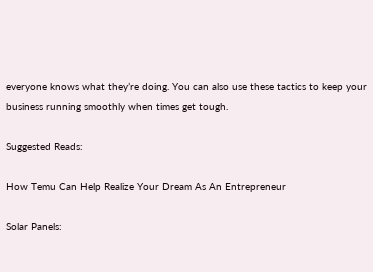everyone knows what they’re doing. You can also use these tactics to keep your business running smoothly when times get tough.

Suggested Reads:

How Temu Can Help Realize Your Dream As An Entrepreneur

Solar Panels: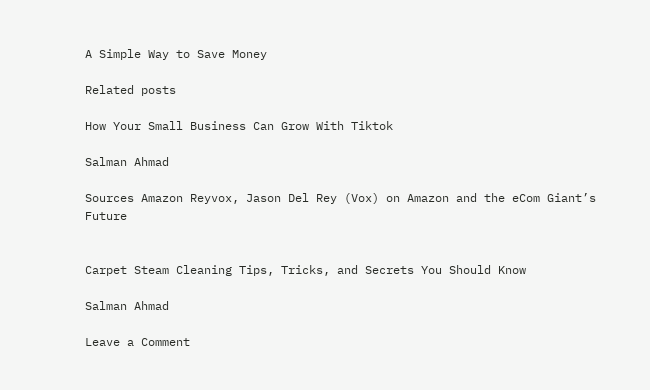A Simple Way to Save Money

Related posts

How Your Small Business Can Grow With Tiktok

Salman Ahmad

Sources Amazon Reyvox, Jason Del Rey (Vox) on Amazon and the eCom Giant’s Future


Carpet Steam Cleaning Tips, Tricks, and Secrets You Should Know

Salman Ahmad

Leave a Comment